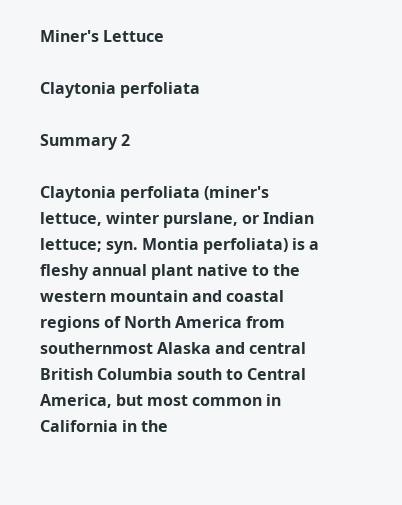Miner's Lettuce

Claytonia perfoliata

Summary 2

Claytonia perfoliata (miner's lettuce, winter purslane, or Indian lettuce; syn. Montia perfoliata) is a fleshy annual plant native to the western mountain and coastal regions of North America from southernmost Alaska and central British Columbia south to Central America, but most common in California in the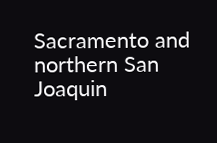Sacramento and northern San Joaquin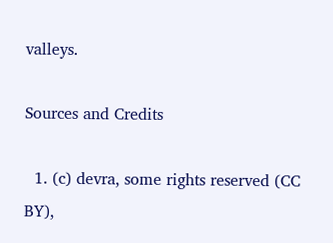valleys.

Sources and Credits

  1. (c) devra, some rights reserved (CC BY),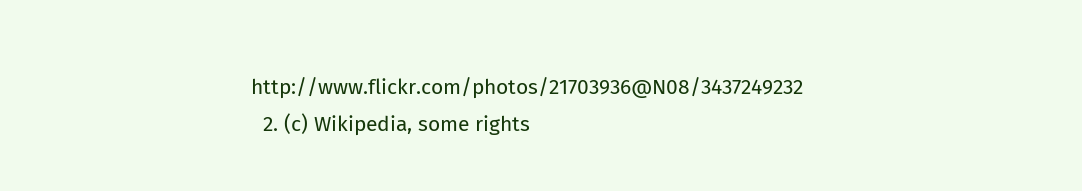http://www.flickr.com/photos/21703936@N08/3437249232
  2. (c) Wikipedia, some rights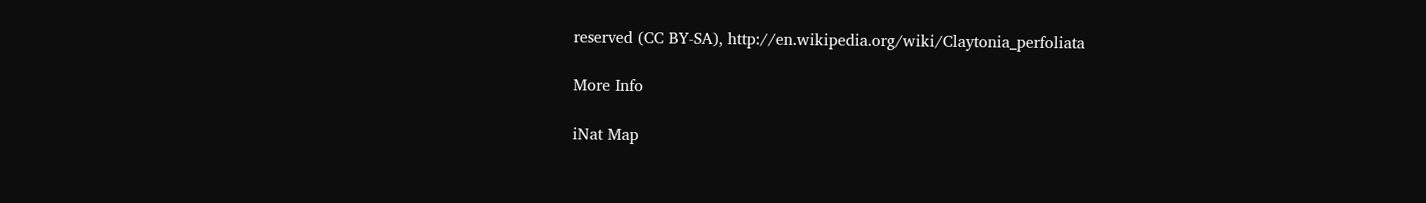reserved (CC BY-SA), http://en.wikipedia.org/wiki/Claytonia_perfoliata

More Info

iNat Map